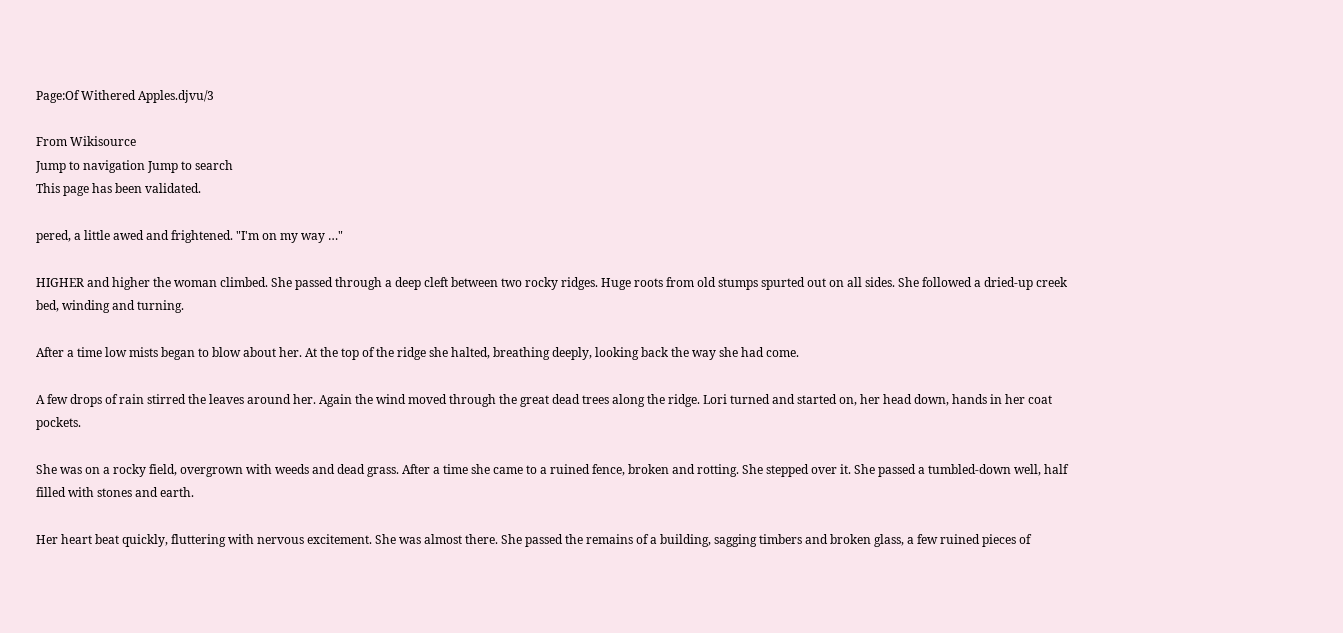Page:Of Withered Apples.djvu/3

From Wikisource
Jump to navigation Jump to search
This page has been validated.

pered, a little awed and frightened. "I'm on my way …"

HIGHER and higher the woman climbed. She passed through a deep cleft between two rocky ridges. Huge roots from old stumps spurted out on all sides. She followed a dried-up creek bed, winding and turning.

After a time low mists began to blow about her. At the top of the ridge she halted, breathing deeply, looking back the way she had come.

A few drops of rain stirred the leaves around her. Again the wind moved through the great dead trees along the ridge. Lori turned and started on, her head down, hands in her coat pockets.

She was on a rocky field, overgrown with weeds and dead grass. After a time she came to a ruined fence, broken and rotting. She stepped over it. She passed a tumbled-down well, half filled with stones and earth.

Her heart beat quickly, fluttering with nervous excitement. She was almost there. She passed the remains of a building, sagging timbers and broken glass, a few ruined pieces of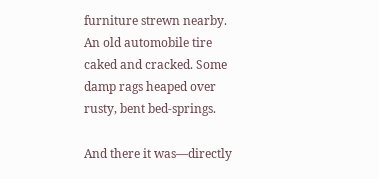furniture strewn nearby. An old automobile tire caked and cracked. Some damp rags heaped over rusty, bent bed-springs.

And there it was—directly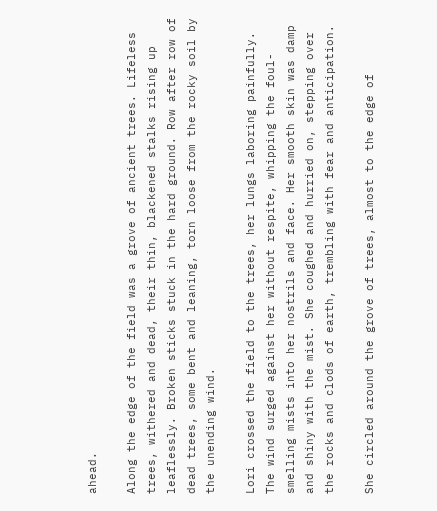ahead.

Along the edge of the field was a grove of ancient trees. Lifeless trees, withered and dead, their thin, blackened stalks rising up leaflessly. Broken sticks stuck in the hard ground. Row after row of dead trees, some bent and leaning, torn loose from the rocky soil by the unending wind.

Lori crossed the field to the trees, her lungs laboring painfully. The wind surged against her without respite, whipping the foul-smelling mists into her nostrils and face. Her smooth skin was damp and shiny with the mist. She coughed and hurried on, stepping over the rocks and clods of earth, trembling with fear and anticipation.

She circled around the grove of trees, almost to the edge of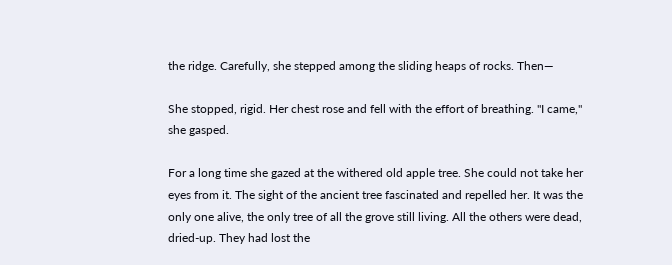the ridge. Carefully, she stepped among the sliding heaps of rocks. Then—

She stopped, rigid. Her chest rose and fell with the effort of breathing. "I came," she gasped.

For a long time she gazed at the withered old apple tree. She could not take her eyes from it. The sight of the ancient tree fascinated and repelled her. It was the only one alive, the only tree of all the grove still living. All the others were dead, dried-up. They had lost the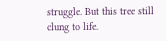struggle. But this tree still clung to life.